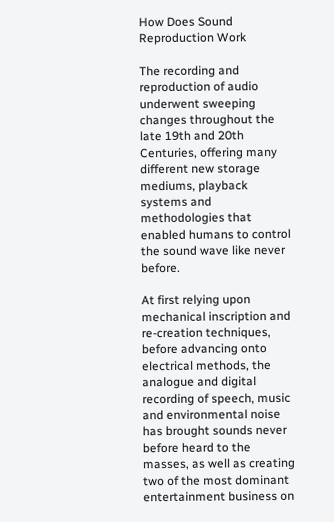How Does Sound Reproduction Work

The recording and reproduction of audio underwent sweeping changes throughout the late 19th and 20th Centuries, offering many different new storage mediums, playback systems and methodologies that enabled humans to control the sound wave like never before.

At first relying upon mechanical inscription and re-creation techniques, before advancing onto electrical methods, the analogue and digital recording of speech, music and environmental noise has brought sounds never before heard to the masses, as well as creating two of the most dominant entertainment business on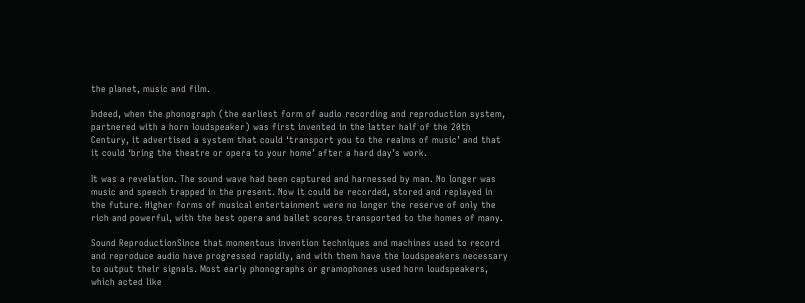the planet, music and film.

Indeed, when the phonograph (the earliest form of audio recording and reproduction system, partnered with a horn loudspeaker) was first invented in the latter half of the 20th Century, it advertised a system that could ‘transport you to the realms of music’ and that it could ‘bring the theatre or opera to your home’ after a hard day’s work.

It was a revelation. The sound wave had been captured and harnessed by man. No longer was music and speech trapped in the present. Now it could be recorded, stored and replayed in the future. Higher forms of musical entertainment were no longer the reserve of only the rich and powerful, with the best opera and ballet scores transported to the homes of many.

Sound ReproductionSince that momentous invention techniques and machines used to record and reproduce audio have progressed rapidly, and with them have the loudspeakers necessary to output their signals. Most early phonographs or gramophones used horn loudspeakers, which acted like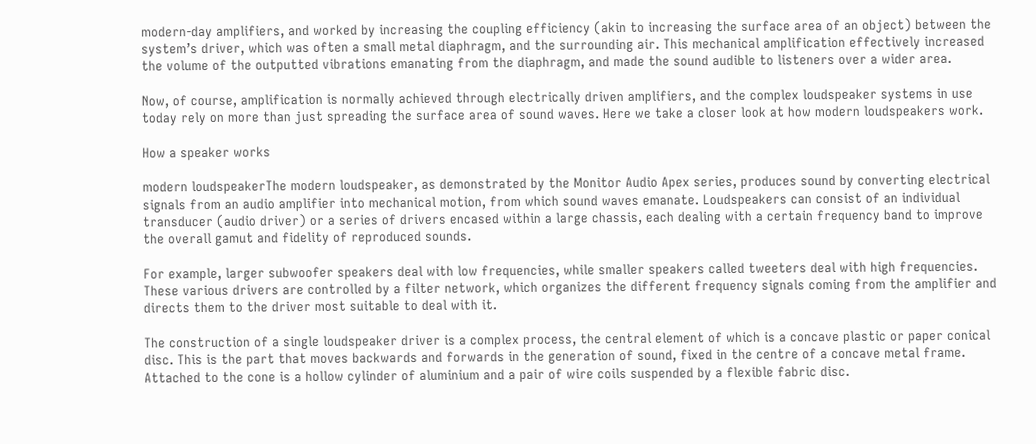modern-day amplifiers, and worked by increasing the coupling efficiency (akin to increasing the surface area of an object) between the system’s driver, which was often a small metal diaphragm, and the surrounding air. This mechanical amplification effectively increased the volume of the outputted vibrations emanating from the diaphragm, and made the sound audible to listeners over a wider area.

Now, of course, amplification is normally achieved through electrically driven amplifiers, and the complex loudspeaker systems in use today rely on more than just spreading the surface area of sound waves. Here we take a closer look at how modern loudspeakers work.

How a speaker works

modern loudspeakerThe modern loudspeaker, as demonstrated by the Monitor Audio Apex series, produces sound by converting electrical signals from an audio amplifier into mechanical motion, from which sound waves emanate. Loudspeakers can consist of an individual transducer (audio driver) or a series of drivers encased within a large chassis, each dealing with a certain frequency band to improve the overall gamut and fidelity of reproduced sounds.

For example, larger subwoofer speakers deal with low frequencies, while smaller speakers called tweeters deal with high frequencies. These various drivers are controlled by a filter network, which organizes the different frequency signals coming from the amplifier and directs them to the driver most suitable to deal with it.

The construction of a single loudspeaker driver is a complex process, the central element of which is a concave plastic or paper conical disc. This is the part that moves backwards and forwards in the generation of sound, fixed in the centre of a concave metal frame. Attached to the cone is a hollow cylinder of aluminium and a pair of wire coils suspended by a flexible fabric disc.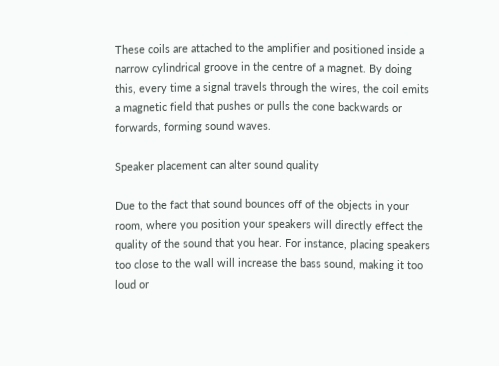These coils are attached to the amplifier and positioned inside a narrow cylindrical groove in the centre of a magnet. By doing this, every time a signal travels through the wires, the coil emits a magnetic field that pushes or pulls the cone backwards or forwards, forming sound waves.

Speaker placement can alter sound quality

Due to the fact that sound bounces off of the objects in your room, where you position your speakers will directly effect the quality of the sound that you hear. For instance, placing speakers too close to the wall will increase the bass sound, making it too loud or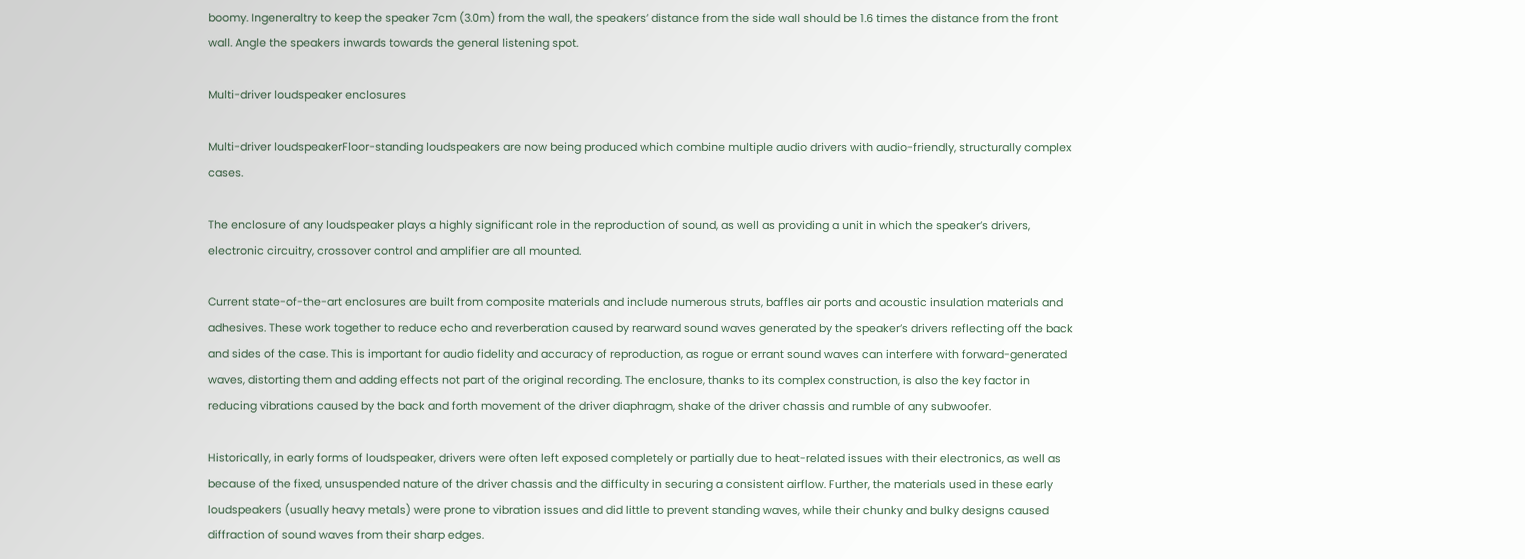boomy. Ingeneraltry to keep the speaker 7cm (3.0m) from the wall, the speakers’ distance from the side wall should be 1.6 times the distance from the front wall. Angle the speakers inwards towards the general listening spot.

Multi-driver loudspeaker enclosures

Multi-driver loudspeakerFloor-standing loudspeakers are now being produced which combine multiple audio drivers with audio-friendly, structurally complex cases.

The enclosure of any loudspeaker plays a highly significant role in the reproduction of sound, as well as providing a unit in which the speaker’s drivers, electronic circuitry, crossover control and amplifier are all mounted.

Current state-of-the-art enclosures are built from composite materials and include numerous struts, baffles air ports and acoustic insulation materials and adhesives. These work together to reduce echo and reverberation caused by rearward sound waves generated by the speaker’s drivers reflecting off the back and sides of the case. This is important for audio fidelity and accuracy of reproduction, as rogue or errant sound waves can interfere with forward-generated waves, distorting them and adding effects not part of the original recording. The enclosure, thanks to its complex construction, is also the key factor in reducing vibrations caused by the back and forth movement of the driver diaphragm, shake of the driver chassis and rumble of any subwoofer.

Historically, in early forms of loudspeaker, drivers were often left exposed completely or partially due to heat-related issues with their electronics, as well as because of the fixed, unsuspended nature of the driver chassis and the difficulty in securing a consistent airflow. Further, the materials used in these early loudspeakers (usually heavy metals) were prone to vibration issues and did little to prevent standing waves, while their chunky and bulky designs caused diffraction of sound waves from their sharp edges.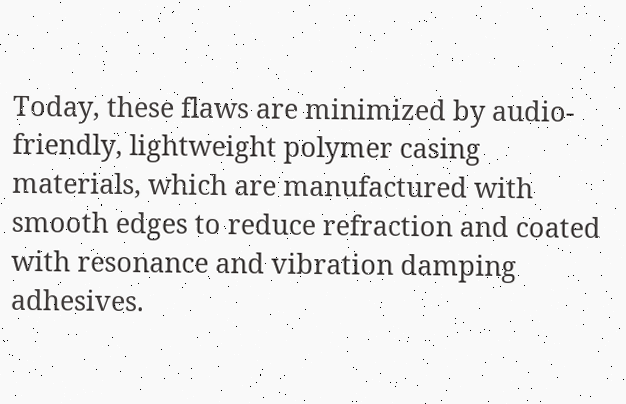Today, these flaws are minimized by audio-friendly, lightweight polymer casing materials, which are manufactured with smooth edges to reduce refraction and coated with resonance and vibration damping adhesives.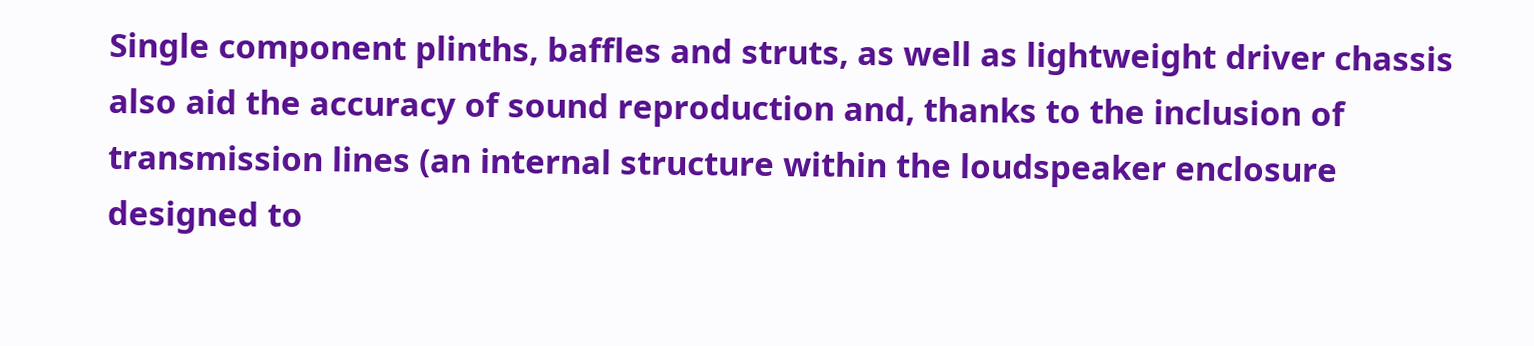Single component plinths, baffles and struts, as well as lightweight driver chassis also aid the accuracy of sound reproduction and, thanks to the inclusion of transmission lines (an internal structure within the loudspeaker enclosure designed to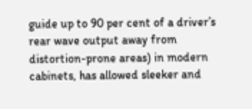guide up to 90 per cent of a driver’s rear wave output away from distortion-prone areas) in modern cabinets, has allowed sleeker and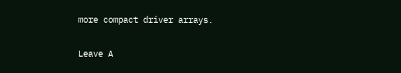more compact driver arrays.

Leave A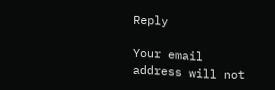Reply

Your email address will not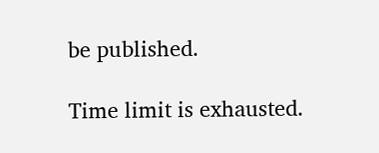be published.

Time limit is exhausted.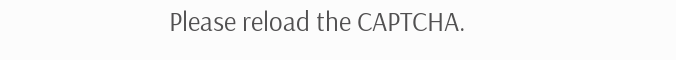Please reload the CAPTCHA.